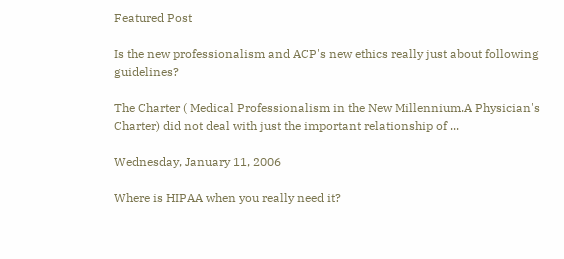Featured Post

Is the new professionalism and ACP's new ethics really just about following guidelines?

The Charter ( Medical Professionalism in the New Millennium.A Physician's Charter) did not deal with just the important relationship of ...

Wednesday, January 11, 2006

Where is HIPAA when you really need it?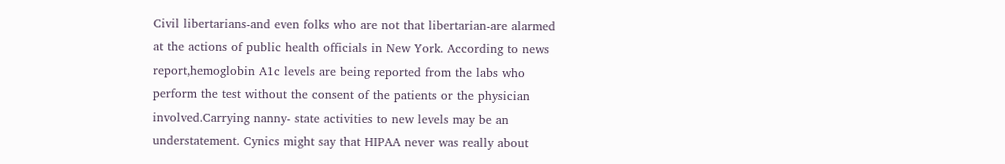Civil libertarians-and even folks who are not that libertarian-are alarmed at the actions of public health officials in New York. According to news report,hemoglobin A1c levels are being reported from the labs who perform the test without the consent of the patients or the physician involved.Carrying nanny- state activities to new levels may be an understatement. Cynics might say that HIPAA never was really about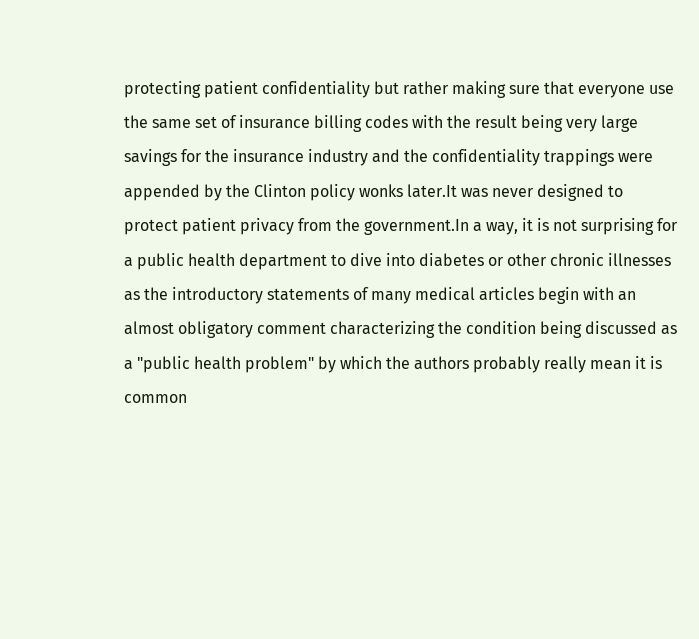protecting patient confidentiality but rather making sure that everyone use the same set of insurance billing codes with the result being very large savings for the insurance industry and the confidentiality trappings were appended by the Clinton policy wonks later.It was never designed to protect patient privacy from the government.In a way, it is not surprising for a public health department to dive into diabetes or other chronic illnesses as the introductory statements of many medical articles begin with an almost obligatory comment characterizing the condition being discussed as a "public health problem" by which the authors probably really mean it is common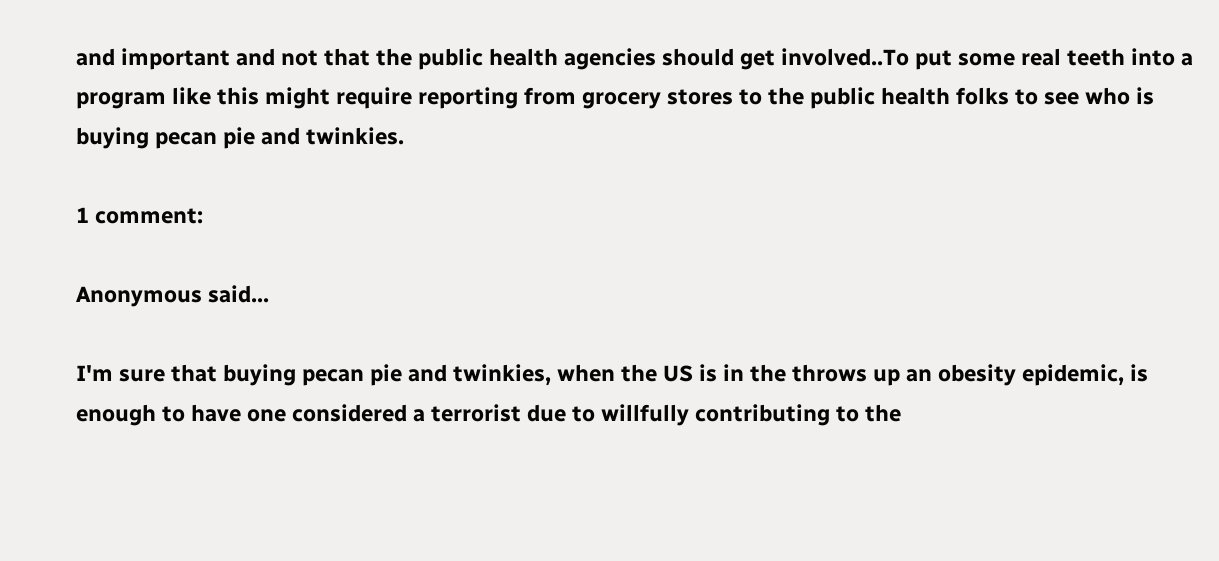and important and not that the public health agencies should get involved..To put some real teeth into a program like this might require reporting from grocery stores to the public health folks to see who is buying pecan pie and twinkies.

1 comment:

Anonymous said...

I'm sure that buying pecan pie and twinkies, when the US is in the throws up an obesity epidemic, is enough to have one considered a terrorist due to willfully contributing to the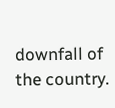downfall of the country.